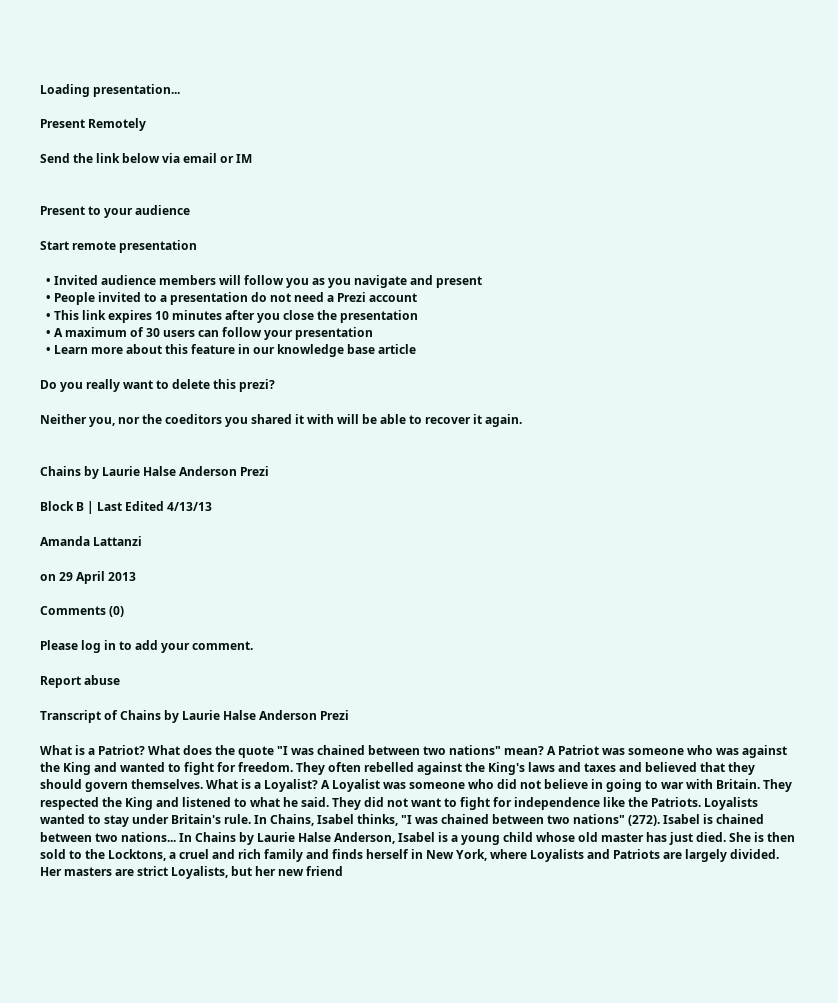Loading presentation...

Present Remotely

Send the link below via email or IM


Present to your audience

Start remote presentation

  • Invited audience members will follow you as you navigate and present
  • People invited to a presentation do not need a Prezi account
  • This link expires 10 minutes after you close the presentation
  • A maximum of 30 users can follow your presentation
  • Learn more about this feature in our knowledge base article

Do you really want to delete this prezi?

Neither you, nor the coeditors you shared it with will be able to recover it again.


Chains by Laurie Halse Anderson Prezi

Block B | Last Edited 4/13/13

Amanda Lattanzi

on 29 April 2013

Comments (0)

Please log in to add your comment.

Report abuse

Transcript of Chains by Laurie Halse Anderson Prezi

What is a Patriot? What does the quote "I was chained between two nations" mean? A Patriot was someone who was against the King and wanted to fight for freedom. They often rebelled against the King's laws and taxes and believed that they should govern themselves. What is a Loyalist? A Loyalist was someone who did not believe in going to war with Britain. They respected the King and listened to what he said. They did not want to fight for independence like the Patriots. Loyalists wanted to stay under Britain's rule. In Chains, Isabel thinks, "I was chained between two nations" (272). Isabel is chained between two nations... In Chains by Laurie Halse Anderson, Isabel is a young child whose old master has just died. She is then sold to the Locktons, a cruel and rich family and finds herself in New York, where Loyalists and Patriots are largely divided. Her masters are strict Loyalists, but her new friend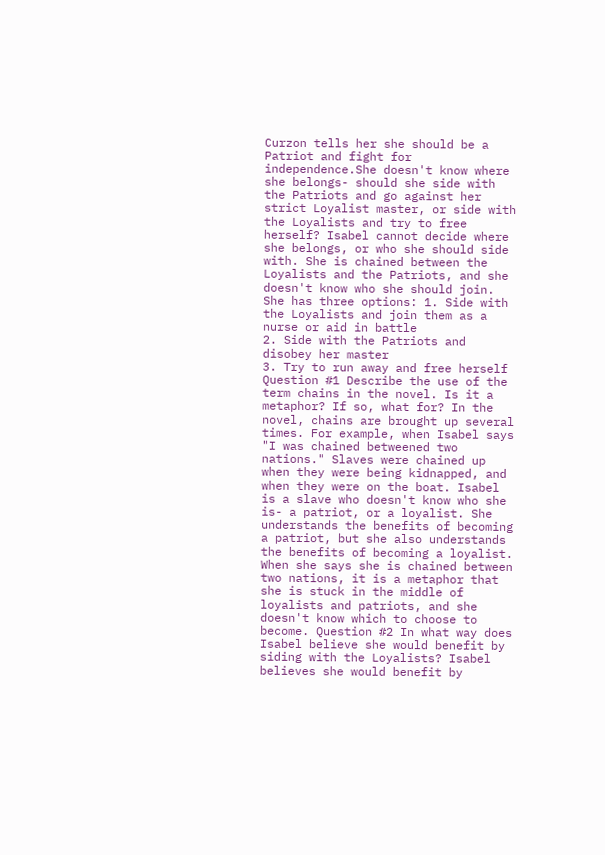Curzon tells her she should be a Patriot and fight for independence.She doesn't know where she belongs- should she side with the Patriots and go against her strict Loyalist master, or side with the Loyalists and try to free herself? Isabel cannot decide where she belongs, or who she should side with. She is chained between the Loyalists and the Patriots, and she doesn't know who she should join. She has three options: 1. Side with the Loyalists and join them as a nurse or aid in battle
2. Side with the Patriots and disobey her master
3. Try to run away and free herself Question #1 Describe the use of the term chains in the novel. Is it a metaphor? If so, what for? In the novel, chains are brought up several times. For example, when Isabel says "I was chained betweened two nations." Slaves were chained up when they were being kidnapped, and when they were on the boat. Isabel is a slave who doesn't know who she is- a patriot, or a loyalist. She understands the benefits of becoming a patriot, but she also understands the benefits of becoming a loyalist. When she says she is chained between two nations, it is a metaphor that she is stuck in the middle of loyalists and patriots, and she doesn't know which to choose to become. Question #2 In what way does Isabel believe she would benefit by siding with the Loyalists? Isabel believes she would benefit by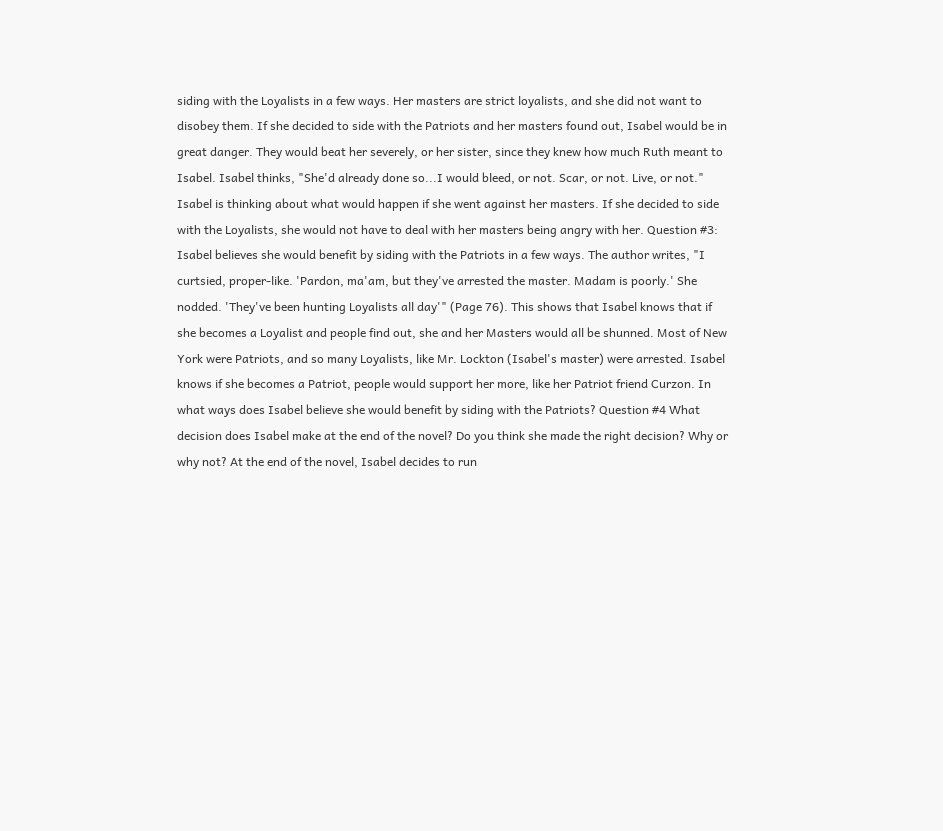siding with the Loyalists in a few ways. Her masters are strict loyalists, and she did not want to disobey them. If she decided to side with the Patriots and her masters found out, Isabel would be in great danger. They would beat her severely, or her sister, since they knew how much Ruth meant to Isabel. Isabel thinks, "She'd already done so...I would bleed, or not. Scar, or not. Live, or not." Isabel is thinking about what would happen if she went against her masters. If she decided to side with the Loyalists, she would not have to deal with her masters being angry with her. Question #3: Isabel believes she would benefit by siding with the Patriots in a few ways. The author writes, "I curtsied, proper-like. 'Pardon, ma'am, but they've arrested the master. Madam is poorly.' She nodded. 'They've been hunting Loyalists all day'" (Page 76). This shows that Isabel knows that if she becomes a Loyalist and people find out, she and her Masters would all be shunned. Most of New York were Patriots, and so many Loyalists, like Mr. Lockton (Isabel's master) were arrested. Isabel knows if she becomes a Patriot, people would support her more, like her Patriot friend Curzon. In what ways does Isabel believe she would benefit by siding with the Patriots? Question #4 What decision does Isabel make at the end of the novel? Do you think she made the right decision? Why or why not? At the end of the novel, Isabel decides to run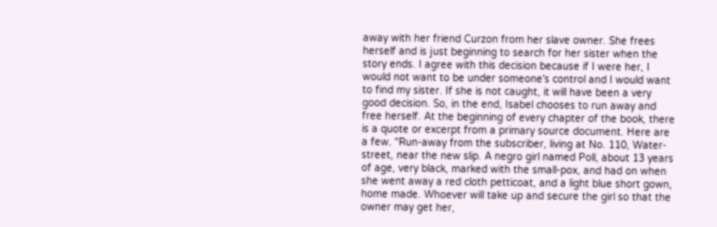away with her friend Curzon from her slave owner. She frees herself and is just beginning to search for her sister when the story ends. I agree with this decision because if I were her, I would not want to be under someone's control and I would want to find my sister. If she is not caught, it will have been a very good decision. So, in the end, Isabel chooses to run away and free herself. At the beginning of every chapter of the book, there is a quote or excerpt from a primary source document. Here are a few. "Run-away from the subscriber, living at No. 110, Water-street, near the new slip. A negro girl named Poll, about 13 years of age, very black, marked with the small-pox, and had on when she went away a red cloth petticoat, and a light blue short gown, home made. Whoever will take up and secure the girl so that the owner may get her,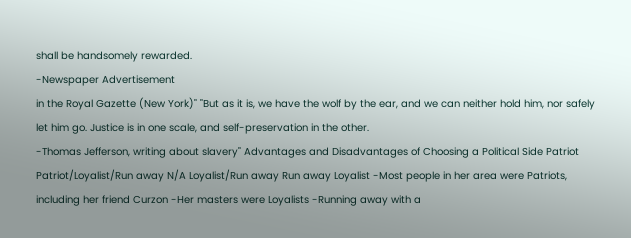shall be handsomely rewarded.
-Newspaper Advertisement
in the Royal Gazette (New York)" "But as it is, we have the wolf by the ear, and we can neither hold him, nor safely let him go. Justice is in one scale, and self-preservation in the other.
-Thomas Jefferson, writing about slavery" Advantages and Disadvantages of Choosing a Political Side Patriot Patriot/Loyalist/Run away N/A Loyalist/Run away Run away Loyalist -Most people in her area were Patriots, including her friend Curzon -Her masters were Loyalists -Running away with a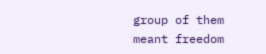group of them meant freedom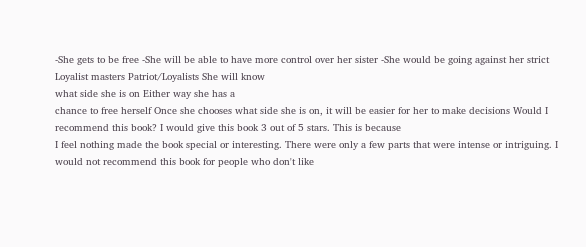-She gets to be free -She will be able to have more control over her sister -She would be going against her strict Loyalist masters Patriot/Loyalists She will know
what side she is on Either way she has a
chance to free herself Once she chooses what side she is on, it will be easier for her to make decisions Would I recommend this book? I would give this book 3 out of 5 stars. This is because
I feel nothing made the book special or interesting. There were only a few parts that were intense or intriguing. I would not recommend this book for people who don't like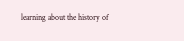learning about the history of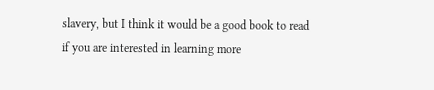slavery, but I think it would be a good book to read if you are interested in learning more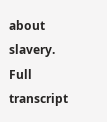about slavery.
Full transcript